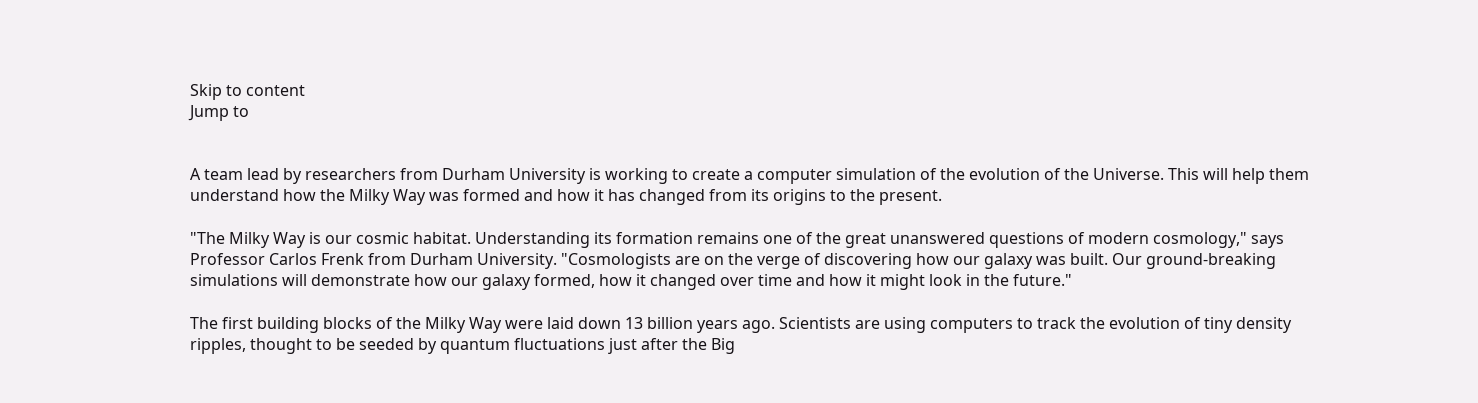Skip to content
Jump to


A team lead by researchers from Durham University is working to create a computer simulation of the evolution of the Universe. This will help them understand how the Milky Way was formed and how it has changed from its origins to the present.

"The Milky Way is our cosmic habitat. Understanding its formation remains one of the great unanswered questions of modern cosmology," says Professor Carlos Frenk from Durham University. "Cosmologists are on the verge of discovering how our galaxy was built. Our ground-breaking simulations will demonstrate how our galaxy formed, how it changed over time and how it might look in the future."

The first building blocks of the Milky Way were laid down 13 billion years ago. Scientists are using computers to track the evolution of tiny density ripples, thought to be seeded by quantum fluctuations just after the Big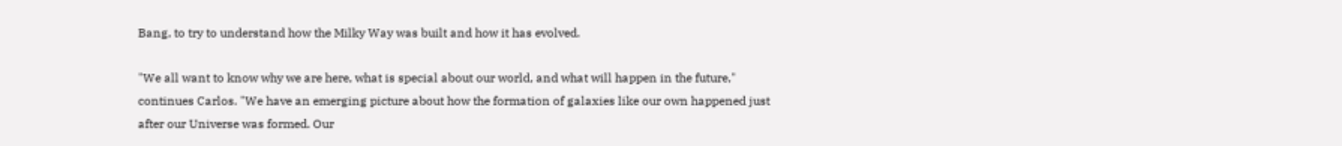Bang, to try to understand how the Milky Way was built and how it has evolved.

"We all want to know why we are here, what is special about our world, and what will happen in the future," continues Carlos. "We have an emerging picture about how the formation of galaxies like our own happened just after our Universe was formed. Our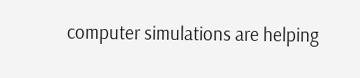computer simulations are helping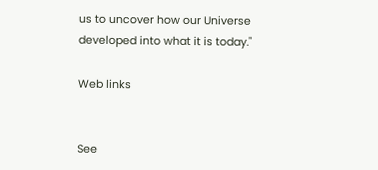us to uncover how our Universe developed into what it is today."

Web links


See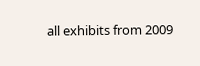all exhibits from 2009